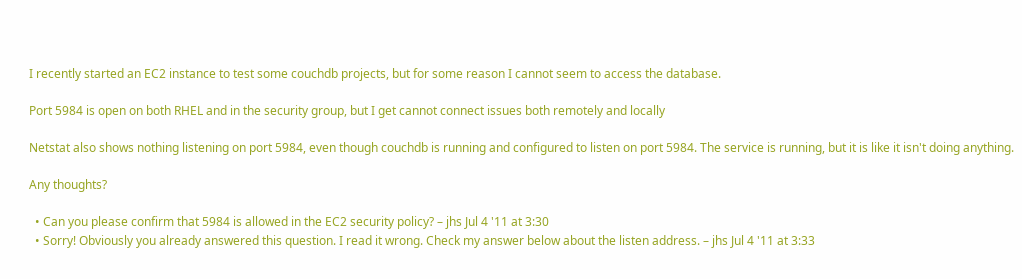I recently started an EC2 instance to test some couchdb projects, but for some reason I cannot seem to access the database.

Port 5984 is open on both RHEL and in the security group, but I get cannot connect issues both remotely and locally

Netstat also shows nothing listening on port 5984, even though couchdb is running and configured to listen on port 5984. The service is running, but it is like it isn't doing anything.

Any thoughts?

  • Can you please confirm that 5984 is allowed in the EC2 security policy? – jhs Jul 4 '11 at 3:30
  • Sorry! Obviously you already answered this question. I read it wrong. Check my answer below about the listen address. – jhs Jul 4 '11 at 3:33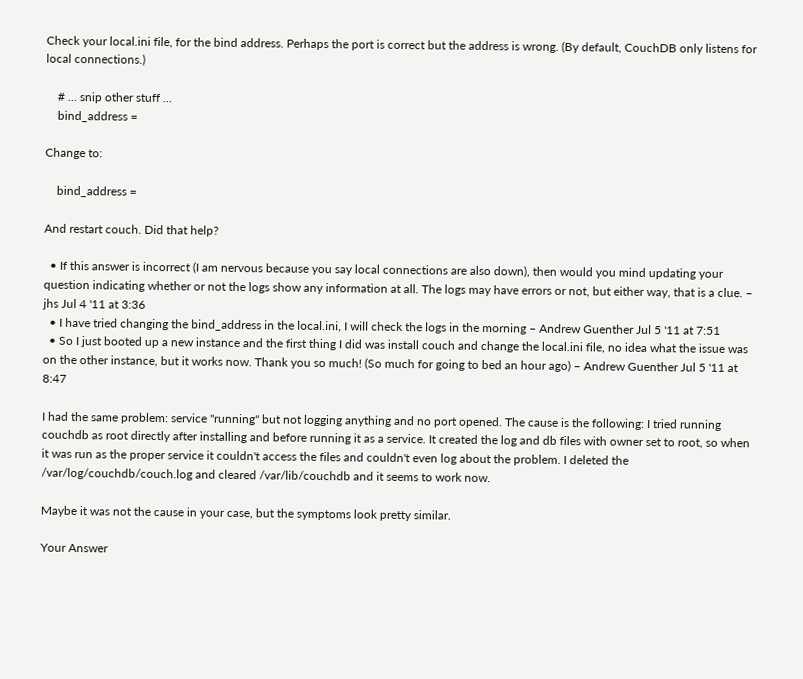Check your local.ini file, for the bind address. Perhaps the port is correct but the address is wrong. (By default, CouchDB only listens for local connections.)

    # ... snip other stuff ...
    bind_address =

Change to:

    bind_address =

And restart couch. Did that help?

  • If this answer is incorrect (I am nervous because you say local connections are also down), then would you mind updating your question indicating whether or not the logs show any information at all. The logs may have errors or not, but either way, that is a clue. – jhs Jul 4 '11 at 3:36
  • I have tried changing the bind_address in the local.ini, I will check the logs in the morning – Andrew Guenther Jul 5 '11 at 7:51
  • So I just booted up a new instance and the first thing I did was install couch and change the local.ini file, no idea what the issue was on the other instance, but it works now. Thank you so much! (So much for going to bed an hour ago) – Andrew Guenther Jul 5 '11 at 8:47

I had the same problem: service "running" but not logging anything and no port opened. The cause is the following: I tried running couchdb as root directly after installing and before running it as a service. It created the log and db files with owner set to root, so when it was run as the proper service it couldn't access the files and couldn't even log about the problem. I deleted the /var/log/couchdb/couch.log and cleared /var/lib/couchdb and it seems to work now.

Maybe it was not the cause in your case, but the symptoms look pretty similar.

Your Answer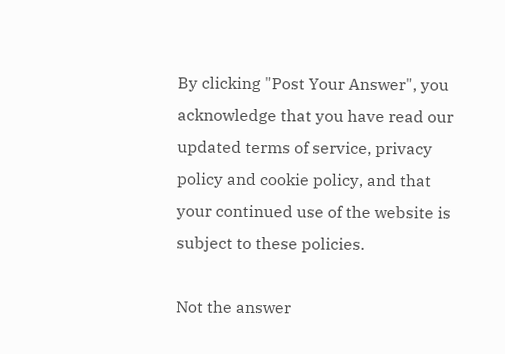By clicking "Post Your Answer", you acknowledge that you have read our updated terms of service, privacy policy and cookie policy, and that your continued use of the website is subject to these policies.

Not the answer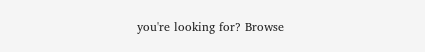you're looking for? Browse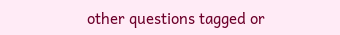other questions tagged or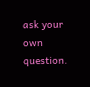ask your own question.